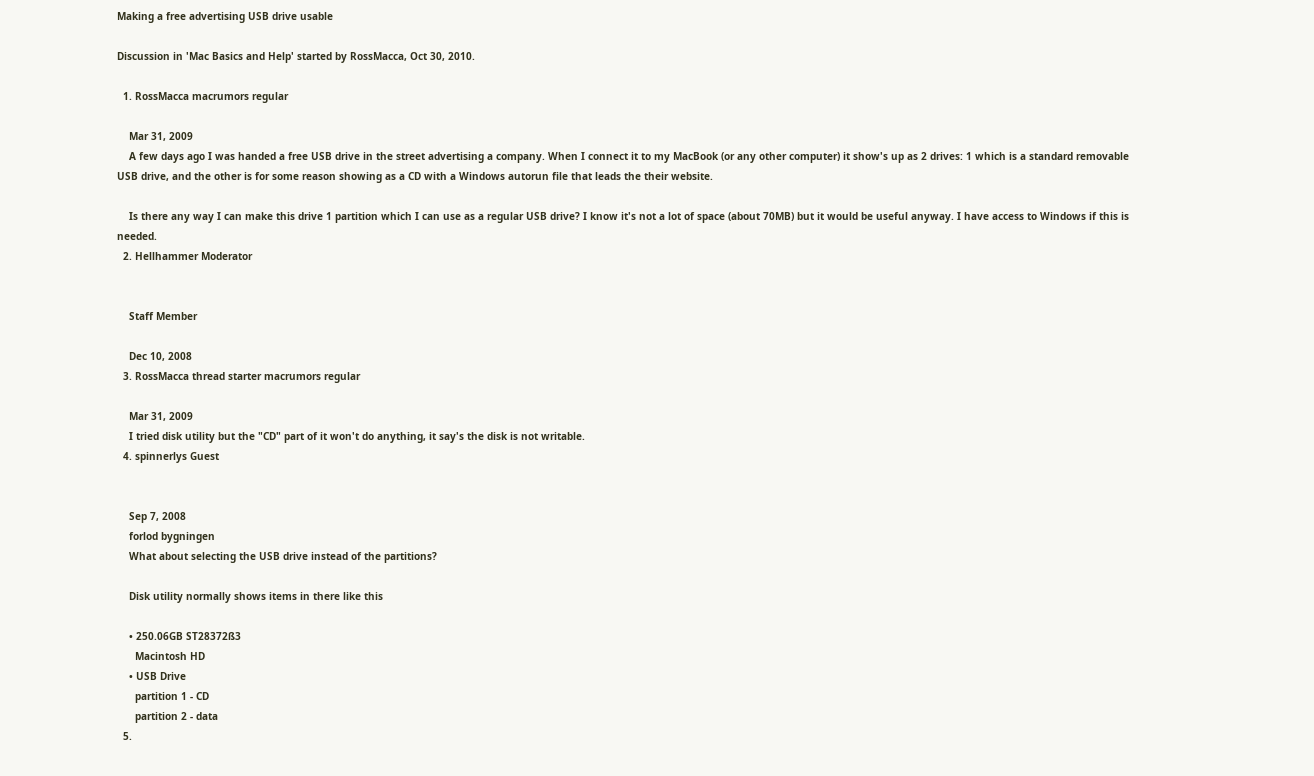Making a free advertising USB drive usable

Discussion in 'Mac Basics and Help' started by RossMacca, Oct 30, 2010.

  1. RossMacca macrumors regular

    Mar 31, 2009
    A few days ago I was handed a free USB drive in the street advertising a company. When I connect it to my MacBook (or any other computer) it show's up as 2 drives: 1 which is a standard removable USB drive, and the other is for some reason showing as a CD with a Windows autorun file that leads the their website.

    Is there any way I can make this drive 1 partition which I can use as a regular USB drive? I know it's not a lot of space (about 70MB) but it would be useful anyway. I have access to Windows if this is needed.
  2. Hellhammer Moderator


    Staff Member

    Dec 10, 2008
  3. RossMacca thread starter macrumors regular

    Mar 31, 2009
    I tried disk utility but the "CD" part of it won't do anything, it say's the disk is not writable.
  4. spinnerlys Guest


    Sep 7, 2008
    forlod bygningen
    What about selecting the USB drive instead of the partitions?

    Disk utility normally shows items in there like this

    • 250.06GB ST28372ß3
      Macintosh HD
    • USB Drive
      partition 1 - CD
      partition 2 - data
  5.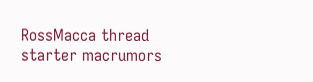RossMacca thread starter macrumors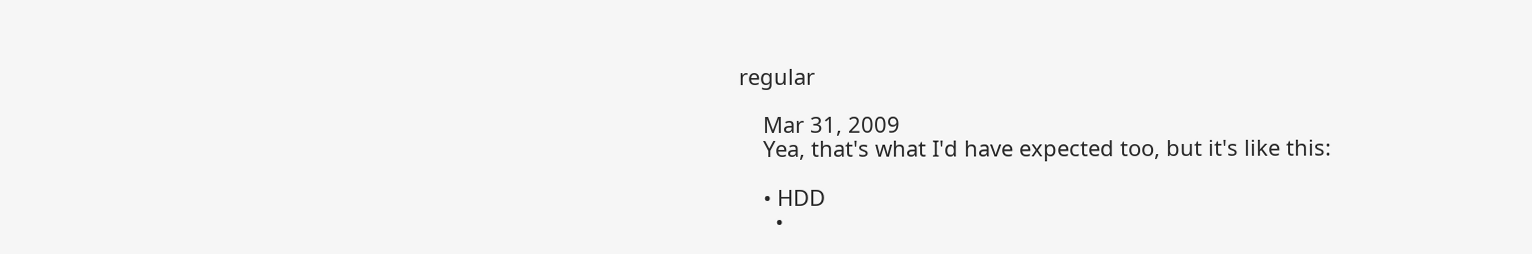regular

    Mar 31, 2009
    Yea, that's what I'd have expected too, but it's like this:

    • HDD
      •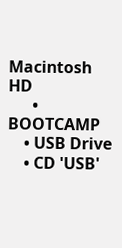Macintosh HD
      • BOOTCAMP
    • USB Drive
    • CD 'USB'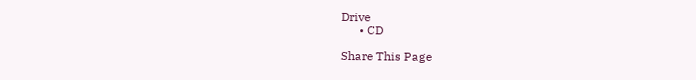Drive
      • CD

Share This Page